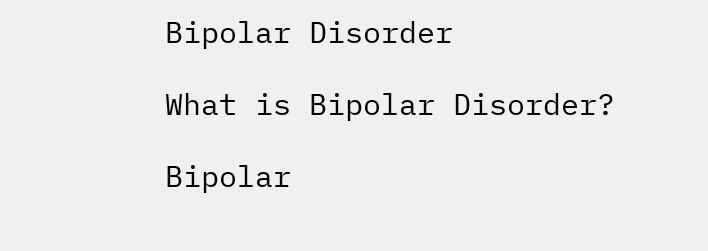Bipolar Disorder

What is Bipolar Disorder?

Bipolar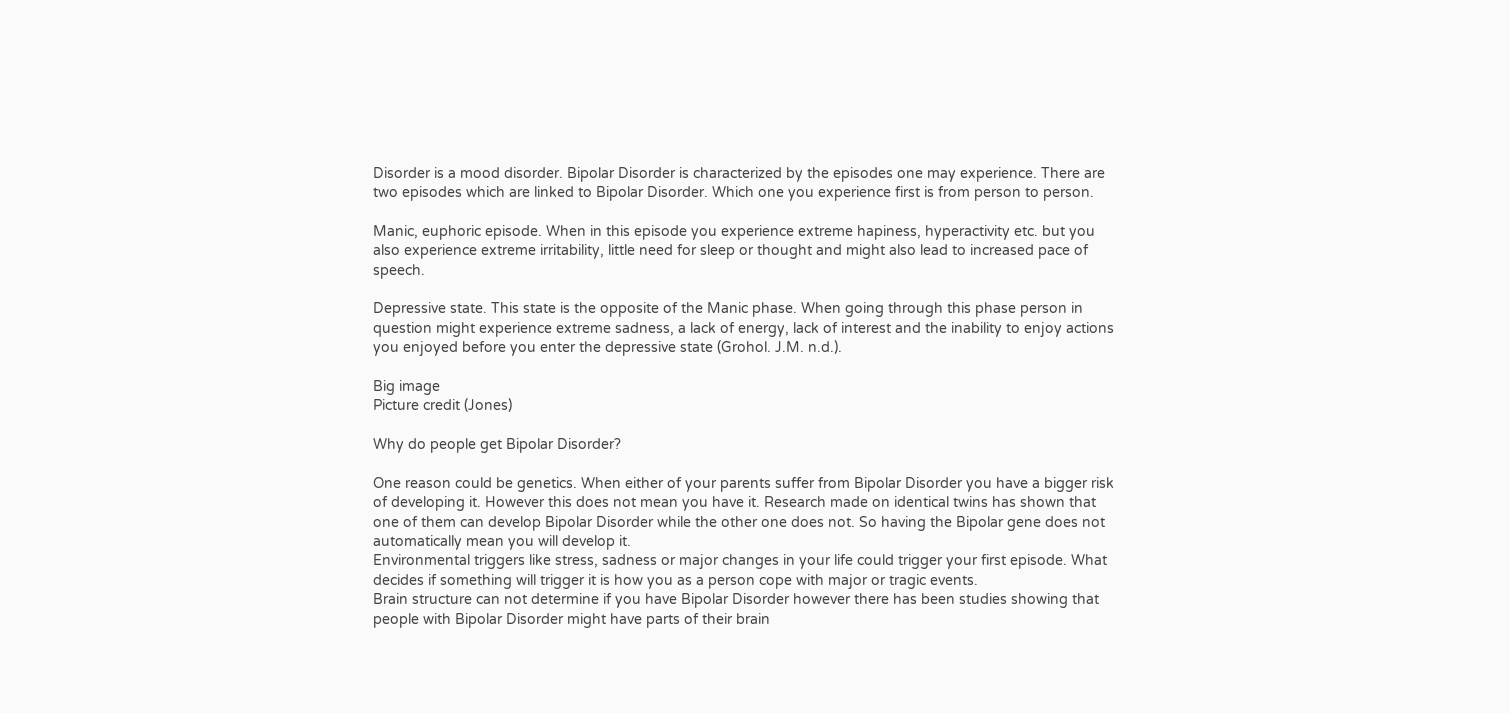Disorder is a mood disorder. Bipolar Disorder is characterized by the episodes one may experience. There are two episodes which are linked to Bipolar Disorder. Which one you experience first is from person to person.

Manic, euphoric episode. When in this episode you experience extreme hapiness, hyperactivity etc. but you also experience extreme irritability, little need for sleep or thought and might also lead to increased pace of speech.

Depressive state. This state is the opposite of the Manic phase. When going through this phase person in question might experience extreme sadness, a lack of energy, lack of interest and the inability to enjoy actions you enjoyed before you enter the depressive state (Grohol. J.M. n.d.).

Big image
Picture credit (Jones)

Why do people get Bipolar Disorder?

One reason could be genetics. When either of your parents suffer from Bipolar Disorder you have a bigger risk of developing it. However this does not mean you have it. Research made on identical twins has shown that one of them can develop Bipolar Disorder while the other one does not. So having the Bipolar gene does not automatically mean you will develop it.
Environmental triggers like stress, sadness or major changes in your life could trigger your first episode. What decides if something will trigger it is how you as a person cope with major or tragic events.
Brain structure can not determine if you have Bipolar Disorder however there has been studies showing that people with Bipolar Disorder might have parts of their brain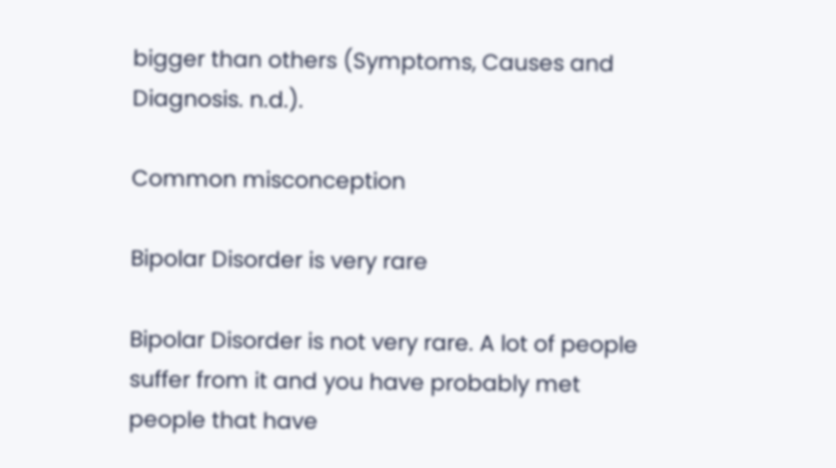bigger than others (Symptoms, Causes and Diagnosis. n.d.).

Common misconception

Bipolar Disorder is very rare

Bipolar Disorder is not very rare. A lot of people suffer from it and you have probably met people that have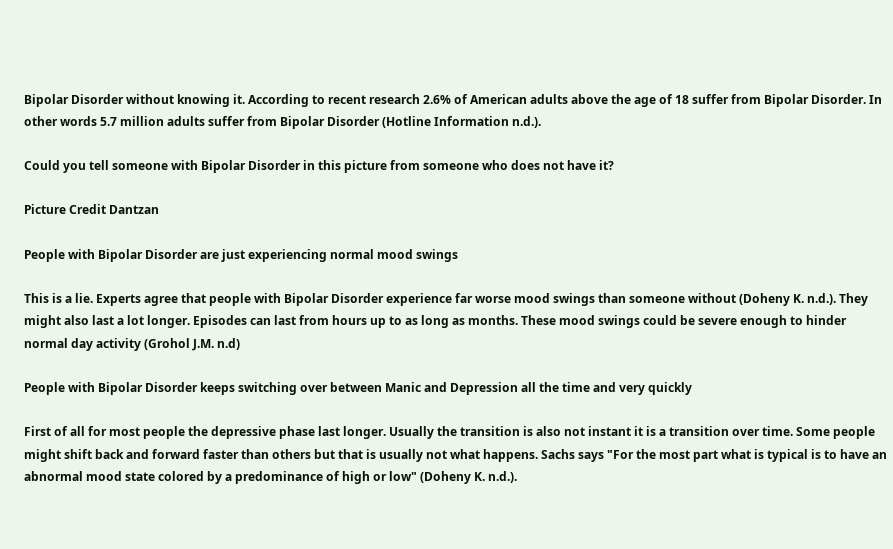Bipolar Disorder without knowing it. According to recent research 2.6% of American adults above the age of 18 suffer from Bipolar Disorder. In other words 5.7 million adults suffer from Bipolar Disorder (Hotline Information n.d.).

Could you tell someone with Bipolar Disorder in this picture from someone who does not have it?

Picture Credit Dantzan

People with Bipolar Disorder are just experiencing normal mood swings

This is a lie. Experts agree that people with Bipolar Disorder experience far worse mood swings than someone without (Doheny K. n.d.). They might also last a lot longer. Episodes can last from hours up to as long as months. These mood swings could be severe enough to hinder normal day activity (Grohol J.M. n.d)

People with Bipolar Disorder keeps switching over between Manic and Depression all the time and very quickly

First of all for most people the depressive phase last longer. Usually the transition is also not instant it is a transition over time. Some people might shift back and forward faster than others but that is usually not what happens. Sachs says "For the most part what is typical is to have an abnormal mood state colored by a predominance of high or low" (Doheny K. n.d.).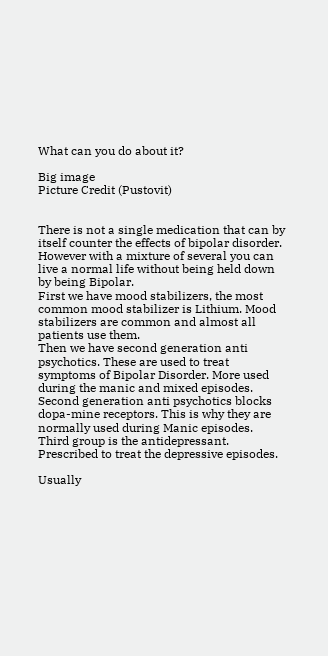What can you do about it?

Big image
Picture Credit (Pustovit)


There is not a single medication that can by itself counter the effects of bipolar disorder. However with a mixture of several you can live a normal life without being held down by being Bipolar.
First we have mood stabilizers, the most common mood stabilizer is Lithium. Mood stabilizers are common and almost all patients use them.
Then we have second generation anti psychotics. These are used to treat symptoms of Bipolar Disorder. More used during the manic and mixed episodes. Second generation anti psychotics blocks dopa-mine receptors. This is why they are normally used during Manic episodes.
Third group is the antidepressant. Prescribed to treat the depressive episodes.

Usually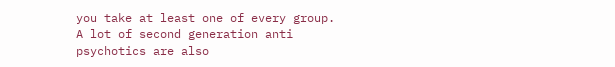you take at least one of every group. A lot of second generation anti psychotics are also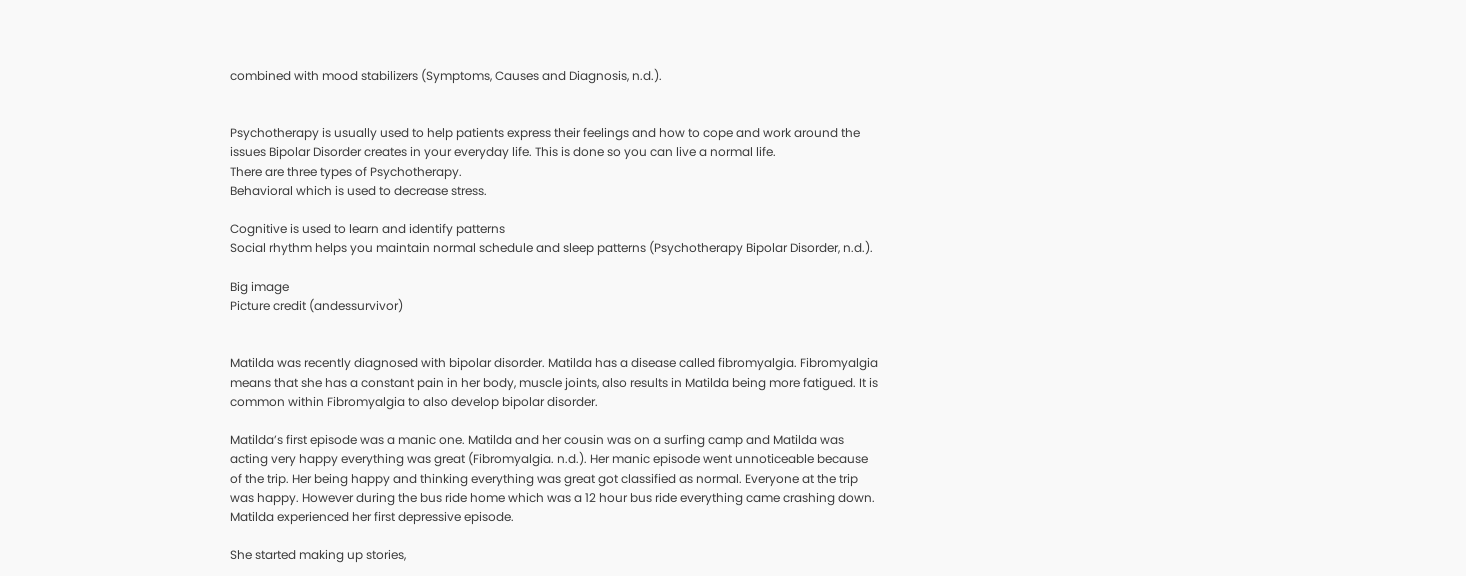combined with mood stabilizers (Symptoms, Causes and Diagnosis, n.d.).


Psychotherapy is usually used to help patients express their feelings and how to cope and work around the issues Bipolar Disorder creates in your everyday life. This is done so you can live a normal life.
There are three types of Psychotherapy.
Behavioral which is used to decrease stress.

Cognitive is used to learn and identify patterns
Social rhythm helps you maintain normal schedule and sleep patterns (Psychotherapy Bipolar Disorder, n.d.).

Big image
Picture credit (andessurvivor)


Matilda was recently diagnosed with bipolar disorder. Matilda has a disease called fibromyalgia. Fibromyalgia means that she has a constant pain in her body, muscle joints, also results in Matilda being more fatigued. It is common within Fibromyalgia to also develop bipolar disorder.

Matilda’s first episode was a manic one. Matilda and her cousin was on a surfing camp and Matilda was acting very happy everything was great (Fibromyalgia. n.d.). Her manic episode went unnoticeable because of the trip. Her being happy and thinking everything was great got classified as normal. Everyone at the trip was happy. However during the bus ride home which was a 12 hour bus ride everything came crashing down. Matilda experienced her first depressive episode.

She started making up stories,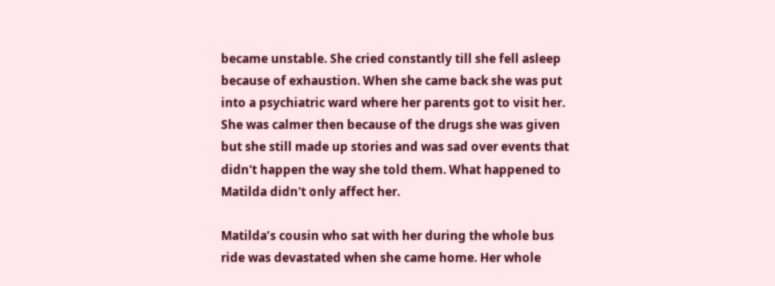became unstable. She cried constantly till she fell asleep because of exhaustion. When she came back she was put into a psychiatric ward where her parents got to visit her. She was calmer then because of the drugs she was given but she still made up stories and was sad over events that didn't happen the way she told them. What happened to Matilda didn't only affect her.

Matilda’s cousin who sat with her during the whole bus ride was devastated when she came home. Her whole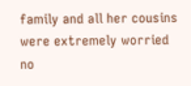family and all her cousins were extremely worried no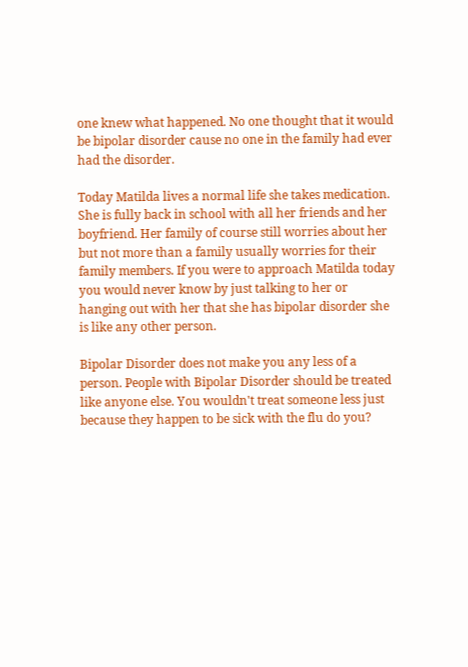one knew what happened. No one thought that it would be bipolar disorder cause no one in the family had ever had the disorder.

Today Matilda lives a normal life she takes medication. She is fully back in school with all her friends and her boyfriend. Her family of course still worries about her but not more than a family usually worries for their family members. If you were to approach Matilda today you would never know by just talking to her or hanging out with her that she has bipolar disorder she is like any other person.

Bipolar Disorder does not make you any less of a person. People with Bipolar Disorder should be treated like anyone else. You wouldn't treat someone less just because they happen to be sick with the flu do you?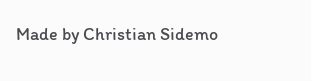Made by Christian Sidemo